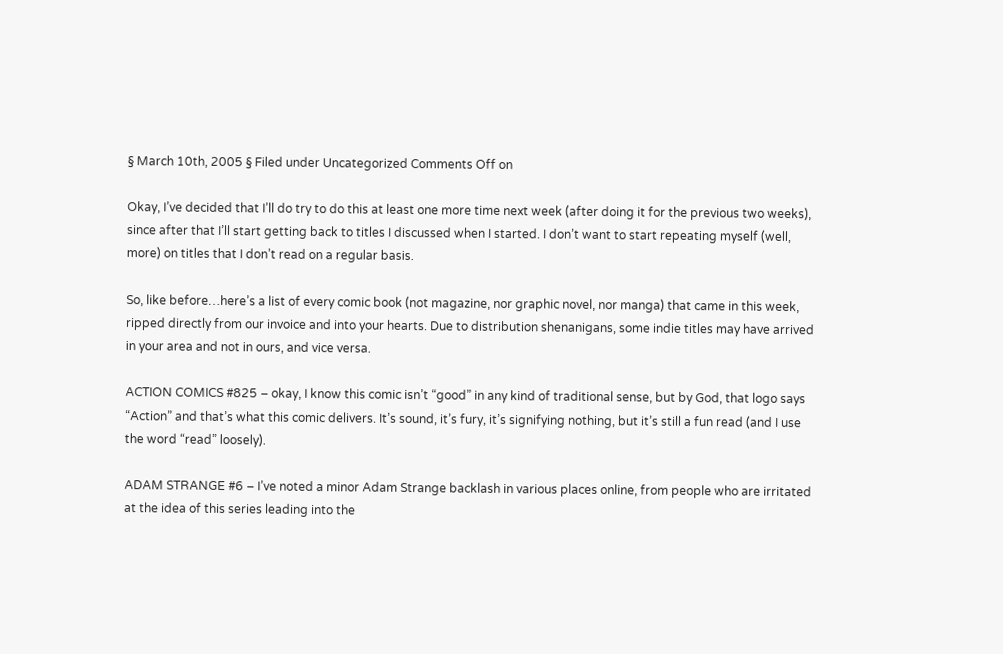§ March 10th, 2005 § Filed under Uncategorized Comments Off on

Okay, I’ve decided that I’ll do try to do this at least one more time next week (after doing it for the previous two weeks), since after that I’ll start getting back to titles I discussed when I started. I don’t want to start repeating myself (well, more) on titles that I don’t read on a regular basis.

So, like before…here’s a list of every comic book (not magazine, nor graphic novel, nor manga) that came in this week, ripped directly from our invoice and into your hearts. Due to distribution shenanigans, some indie titles may have arrived in your area and not in ours, and vice versa.

ACTION COMICS #825 – okay, I know this comic isn’t “good” in any kind of traditional sense, but by God, that logo says “Action” and that’s what this comic delivers. It’s sound, it’s fury, it’s signifying nothing, but it’s still a fun read (and I use the word “read” loosely).

ADAM STRANGE #6 – I’ve noted a minor Adam Strange backlash in various places online, from people who are irritated at the idea of this series leading into the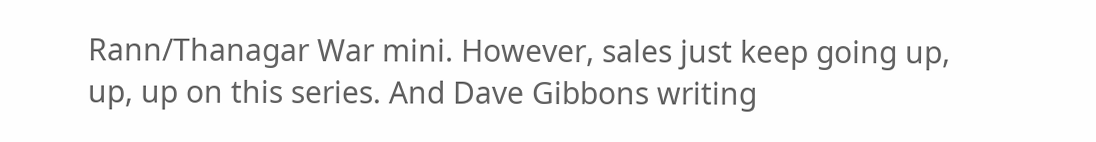Rann/Thanagar War mini. However, sales just keep going up, up, up on this series. And Dave Gibbons writing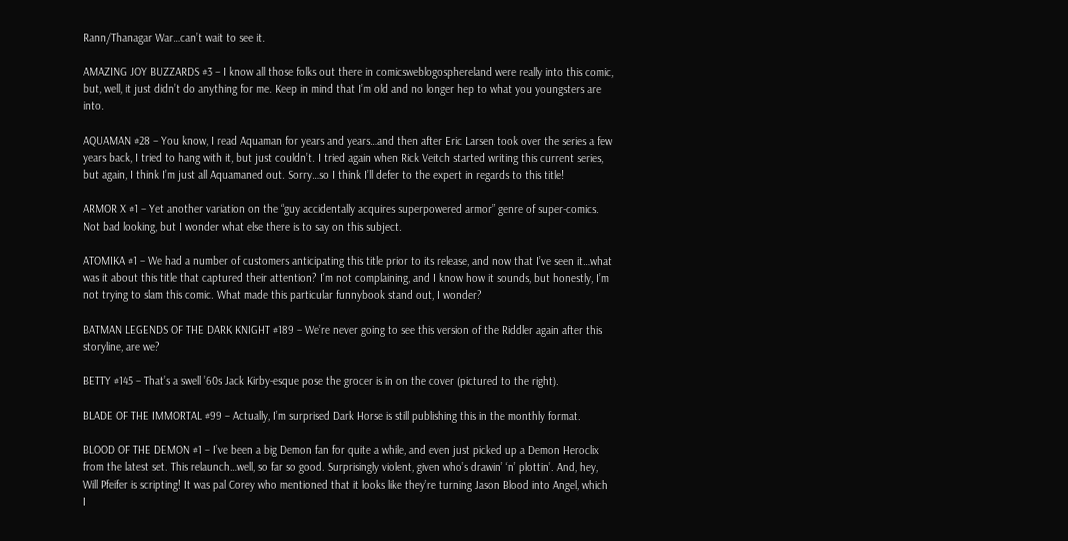Rann/Thanagar War…can’t wait to see it.

AMAZING JOY BUZZARDS #3 – I know all those folks out there in comicsweblogosphereland were really into this comic, but, well, it just didn’t do anything for me. Keep in mind that I’m old and no longer hep to what you youngsters are into.

AQUAMAN #28 – You know, I read Aquaman for years and years…and then after Eric Larsen took over the series a few years back, I tried to hang with it, but just couldn’t. I tried again when Rick Veitch started writing this current series, but again, I think I’m just all Aquamaned out. Sorry…so I think I’ll defer to the expert in regards to this title!

ARMOR X #1 – Yet another variation on the “guy accidentally acquires superpowered armor” genre of super-comics. Not bad looking, but I wonder what else there is to say on this subject.

ATOMIKA #1 – We had a number of customers anticipating this title prior to its release, and now that I’ve seen it…what was it about this title that captured their attention? I’m not complaining, and I know how it sounds, but honestly, I’m not trying to slam this comic. What made this particular funnybook stand out, I wonder?

BATMAN LEGENDS OF THE DARK KNIGHT #189 – We’re never going to see this version of the Riddler again after this storyline, are we?

BETTY #145 – That’s a swell ’60s Jack Kirby-esque pose the grocer is in on the cover (pictured to the right).

BLADE OF THE IMMORTAL #99 – Actually, I’m surprised Dark Horse is still publishing this in the monthly format.

BLOOD OF THE DEMON #1 – I’ve been a big Demon fan for quite a while, and even just picked up a Demon Heroclix from the latest set. This relaunch…well, so far so good. Surprisingly violent, given who’s drawin’ ‘n’ plottin’. And, hey, Will Pfeifer is scripting! It was pal Corey who mentioned that it looks like they’re turning Jason Blood into Angel, which I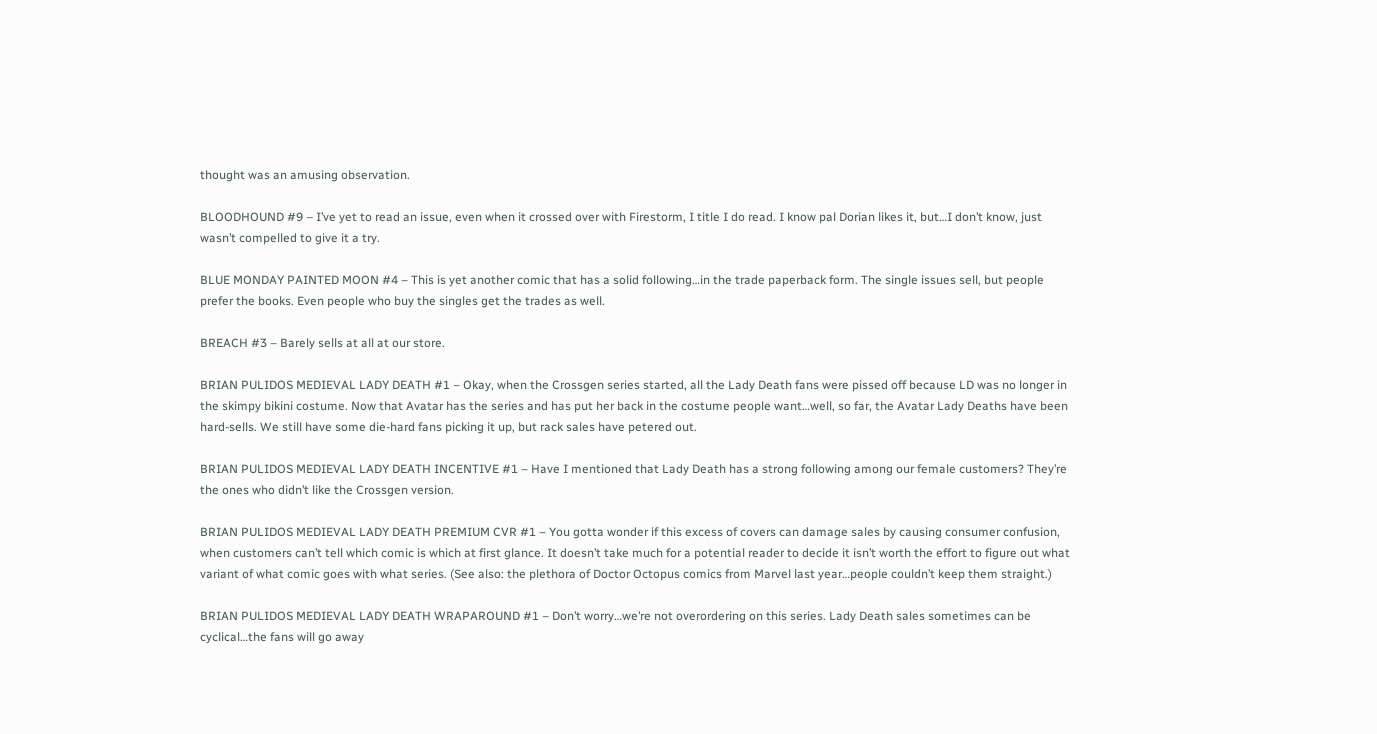thought was an amusing observation.

BLOODHOUND #9 – I’ve yet to read an issue, even when it crossed over with Firestorm, I title I do read. I know pal Dorian likes it, but…I don’t know, just wasn’t compelled to give it a try.

BLUE MONDAY PAINTED MOON #4 – This is yet another comic that has a solid following…in the trade paperback form. The single issues sell, but people prefer the books. Even people who buy the singles get the trades as well.

BREACH #3 – Barely sells at all at our store.

BRIAN PULIDOS MEDIEVAL LADY DEATH #1 – Okay, when the Crossgen series started, all the Lady Death fans were pissed off because LD was no longer in the skimpy bikini costume. Now that Avatar has the series and has put her back in the costume people want…well, so far, the Avatar Lady Deaths have been hard-sells. We still have some die-hard fans picking it up, but rack sales have petered out.

BRIAN PULIDOS MEDIEVAL LADY DEATH INCENTIVE #1 – Have I mentioned that Lady Death has a strong following among our female customers? They’re the ones who didn’t like the Crossgen version.

BRIAN PULIDOS MEDIEVAL LADY DEATH PREMIUM CVR #1 – You gotta wonder if this excess of covers can damage sales by causing consumer confusion, when customers can’t tell which comic is which at first glance. It doesn’t take much for a potential reader to decide it isn’t worth the effort to figure out what variant of what comic goes with what series. (See also: the plethora of Doctor Octopus comics from Marvel last year…people couldn’t keep them straight.)

BRIAN PULIDOS MEDIEVAL LADY DEATH WRAPAROUND #1 – Don’t worry…we’re not overordering on this series. Lady Death sales sometimes can be cyclical…the fans will go away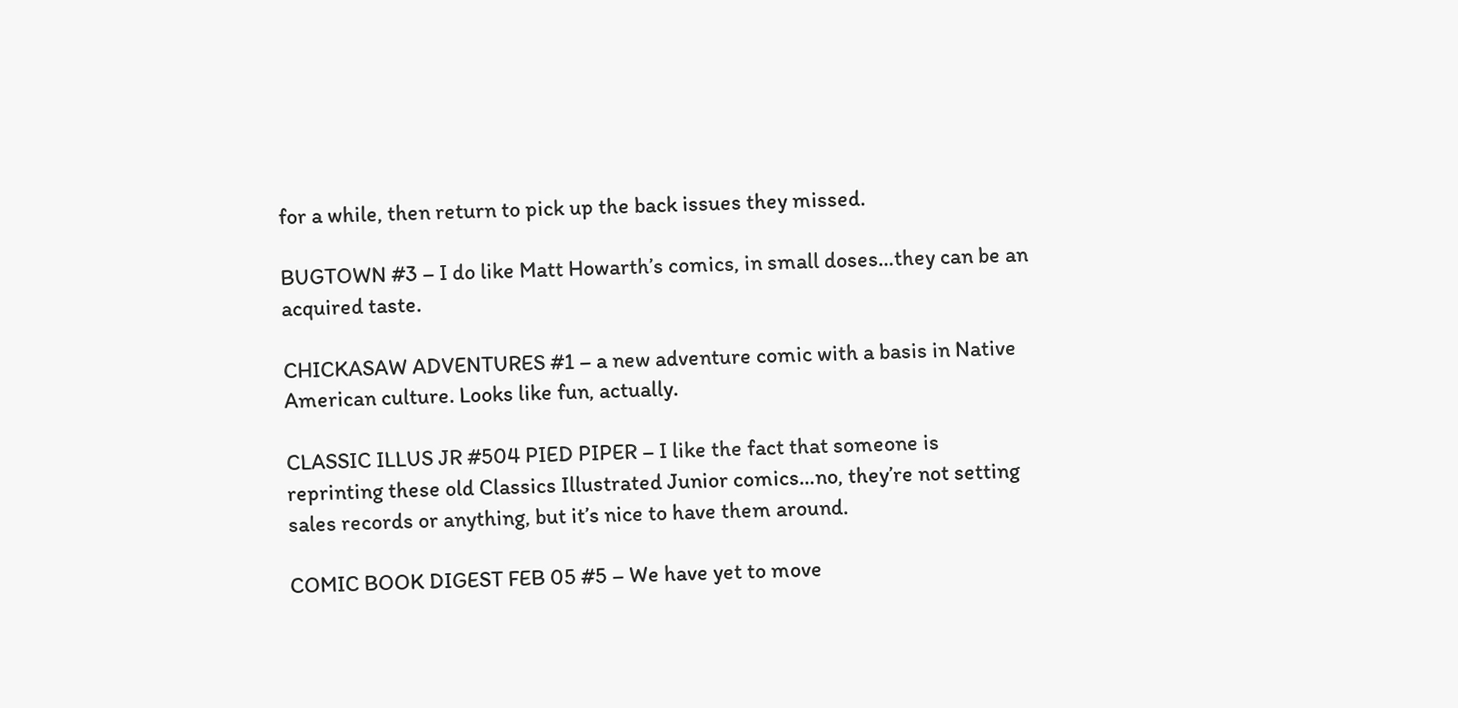for a while, then return to pick up the back issues they missed.

BUGTOWN #3 – I do like Matt Howarth’s comics, in small doses…they can be an acquired taste.

CHICKASAW ADVENTURES #1 – a new adventure comic with a basis in Native American culture. Looks like fun, actually.

CLASSIC ILLUS JR #504 PIED PIPER – I like the fact that someone is reprinting these old Classics Illustrated Junior comics…no, they’re not setting sales records or anything, but it’s nice to have them around.

COMIC BOOK DIGEST FEB 05 #5 – We have yet to move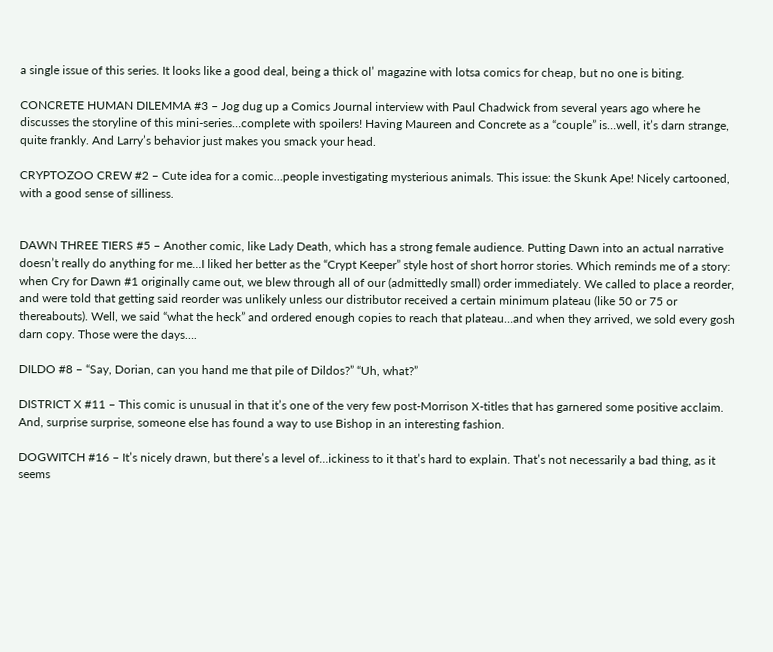a single issue of this series. It looks like a good deal, being a thick ol’ magazine with lotsa comics for cheap, but no one is biting.

CONCRETE HUMAN DILEMMA #3 – Jog dug up a Comics Journal interview with Paul Chadwick from several years ago where he discusses the storyline of this mini-series…complete with spoilers! Having Maureen and Concrete as a “couple” is…well, it’s darn strange, quite frankly. And Larry’s behavior just makes you smack your head.

CRYPTOZOO CREW #2 – Cute idea for a comic…people investigating mysterious animals. This issue: the Skunk Ape! Nicely cartooned, with a good sense of silliness.


DAWN THREE TIERS #5 – Another comic, like Lady Death, which has a strong female audience. Putting Dawn into an actual narrative doesn’t really do anything for me…I liked her better as the “Crypt Keeper” style host of short horror stories. Which reminds me of a story: when Cry for Dawn #1 originally came out, we blew through all of our (admittedly small) order immediately. We called to place a reorder, and were told that getting said reorder was unlikely unless our distributor received a certain minimum plateau (like 50 or 75 or thereabouts). Well, we said “what the heck” and ordered enough copies to reach that plateau…and when they arrived, we sold every gosh darn copy. Those were the days….

DILDO #8 – “Say, Dorian, can you hand me that pile of Dildos?” “Uh, what?”

DISTRICT X #11 – This comic is unusual in that it’s one of the very few post-Morrison X-titles that has garnered some positive acclaim. And, surprise surprise, someone else has found a way to use Bishop in an interesting fashion.

DOGWITCH #16 – It’s nicely drawn, but there’s a level of…ickiness to it that’s hard to explain. That’s not necessarily a bad thing, as it seems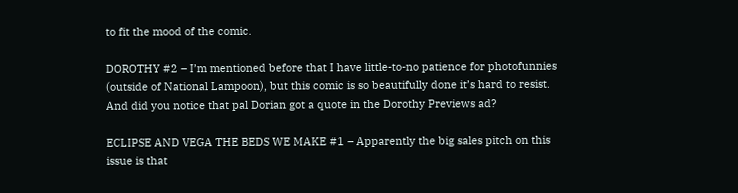to fit the mood of the comic.

DOROTHY #2 – I’m mentioned before that I have little-to-no patience for photofunnies (outside of National Lampoon), but this comic is so beautifully done it’s hard to resist. And did you notice that pal Dorian got a quote in the Dorothy Previews ad?

ECLIPSE AND VEGA THE BEDS WE MAKE #1 – Apparently the big sales pitch on this issue is that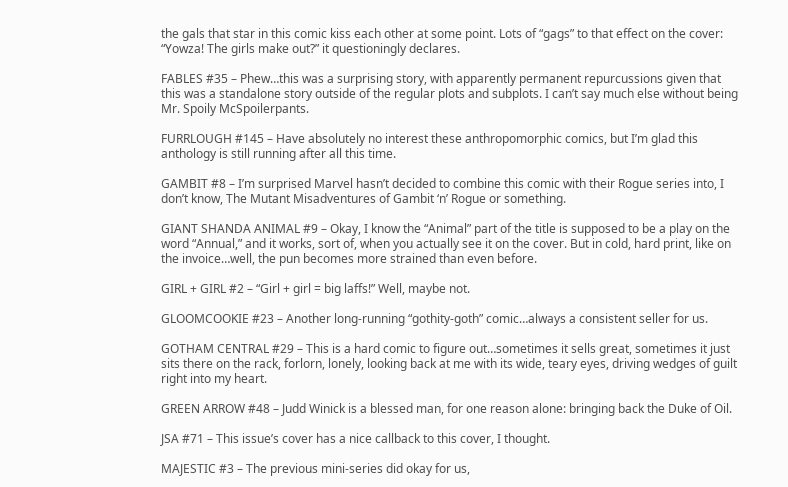the gals that star in this comic kiss each other at some point. Lots of “gags” to that effect on the cover: “Yowza! The girls make out?” it questioningly declares.

FABLES #35 – Phew…this was a surprising story, with apparently permanent repurcussions given that this was a standalone story outside of the regular plots and subplots. I can’t say much else without being Mr. Spoily McSpoilerpants.

FURRLOUGH #145 – Have absolutely no interest these anthropomorphic comics, but I’m glad this anthology is still running after all this time.

GAMBIT #8 – I’m surprised Marvel hasn’t decided to combine this comic with their Rogue series into, I don’t know, The Mutant Misadventures of Gambit ‘n’ Rogue or something.

GIANT SHANDA ANIMAL #9 – Okay, I know the “Animal” part of the title is supposed to be a play on the word “Annual,” and it works, sort of, when you actually see it on the cover. But in cold, hard print, like on the invoice…well, the pun becomes more strained than even before.

GIRL + GIRL #2 – “Girl + girl = big laffs!” Well, maybe not.

GLOOMCOOKIE #23 – Another long-running “gothity-goth” comic…always a consistent seller for us.

GOTHAM CENTRAL #29 – This is a hard comic to figure out…sometimes it sells great, sometimes it just sits there on the rack, forlorn, lonely, looking back at me with its wide, teary eyes, driving wedges of guilt right into my heart.

GREEN ARROW #48 – Judd Winick is a blessed man, for one reason alone: bringing back the Duke of Oil.

JSA #71 – This issue’s cover has a nice callback to this cover, I thought.

MAJESTIC #3 – The previous mini-series did okay for us,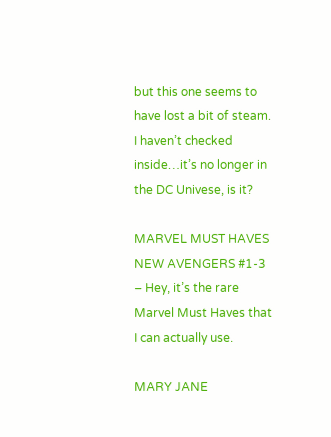but this one seems to have lost a bit of steam. I haven’t checked inside…it’s no longer in the DC Univese, is it?

MARVEL MUST HAVES NEW AVENGERS #1-3 – Hey, it’s the rare Marvel Must Haves that I can actually use.

MARY JANE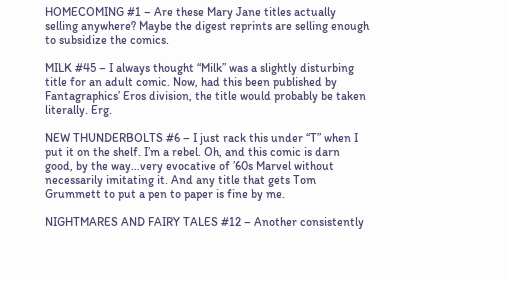HOMECOMING #1 – Are these Mary Jane titles actually selling anywhere? Maybe the digest reprints are selling enough to subsidize the comics.

MILK #45 – I always thought “Milk” was a slightly disturbing title for an adult comic. Now, had this been published by Fantagraphics’ Eros division, the title would probably be taken literally. Erg.

NEW THUNDERBOLTS #6 – I just rack this under “T” when I put it on the shelf. I’m a rebel. Oh, and this comic is darn good, by the way…very evocative of ’60s Marvel without necessarily imitating it. And any title that gets Tom Grummett to put a pen to paper is fine by me.

NIGHTMARES AND FAIRY TALES #12 – Another consistently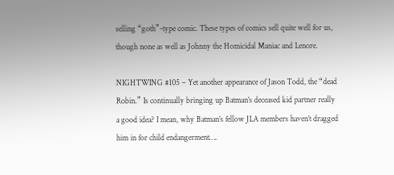selling “goth”-type comic. These types of comics sell quite well for us, though none as well as Johnny the Homicidal Maniac and Lenore.

NIGHTWING #105 – Yet another appearance of Jason Todd, the “dead Robin.” Is continually bringing up Batman’s deceased kid partner really a good idea? I mean, why Batman’s fellow JLA members haven’t dragged him in for child endangerment….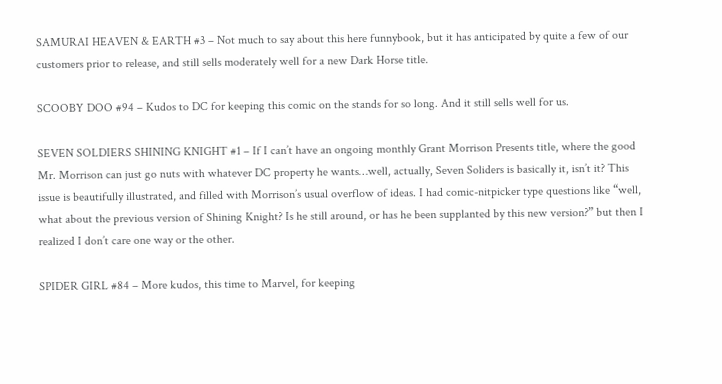SAMURAI HEAVEN & EARTH #3 – Not much to say about this here funnybook, but it has anticipated by quite a few of our customers prior to release, and still sells moderately well for a new Dark Horse title.

SCOOBY DOO #94 – Kudos to DC for keeping this comic on the stands for so long. And it still sells well for us.

SEVEN SOLDIERS SHINING KNIGHT #1 – If I can’t have an ongoing monthly Grant Morrison Presents title, where the good Mr. Morrison can just go nuts with whatever DC property he wants…well, actually, Seven Soliders is basically it, isn’t it? This issue is beautifully illustrated, and filled with Morrison’s usual overflow of ideas. I had comic-nitpicker type questions like “well, what about the previous version of Shining Knight? Is he still around, or has he been supplanted by this new version?” but then I realized I don’t care one way or the other.

SPIDER GIRL #84 – More kudos, this time to Marvel, for keeping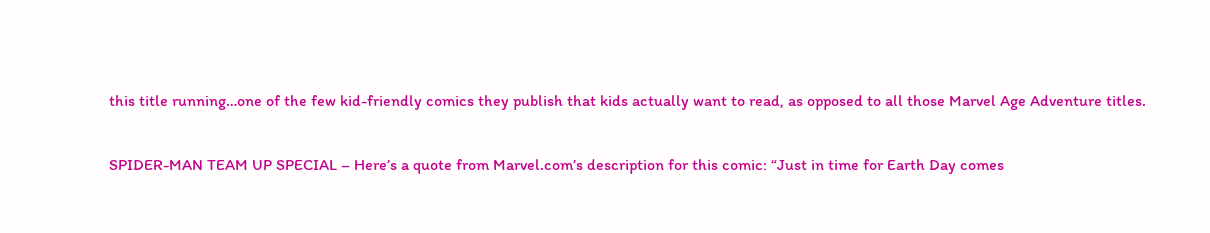this title running…one of the few kid-friendly comics they publish that kids actually want to read, as opposed to all those Marvel Age Adventure titles.

SPIDER-MAN TEAM UP SPECIAL – Here’s a quote from Marvel.com’s description for this comic: “Just in time for Earth Day comes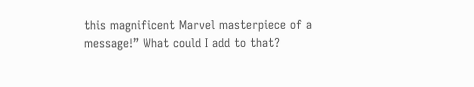this magnificent Marvel masterpiece of a message!” What could I add to that?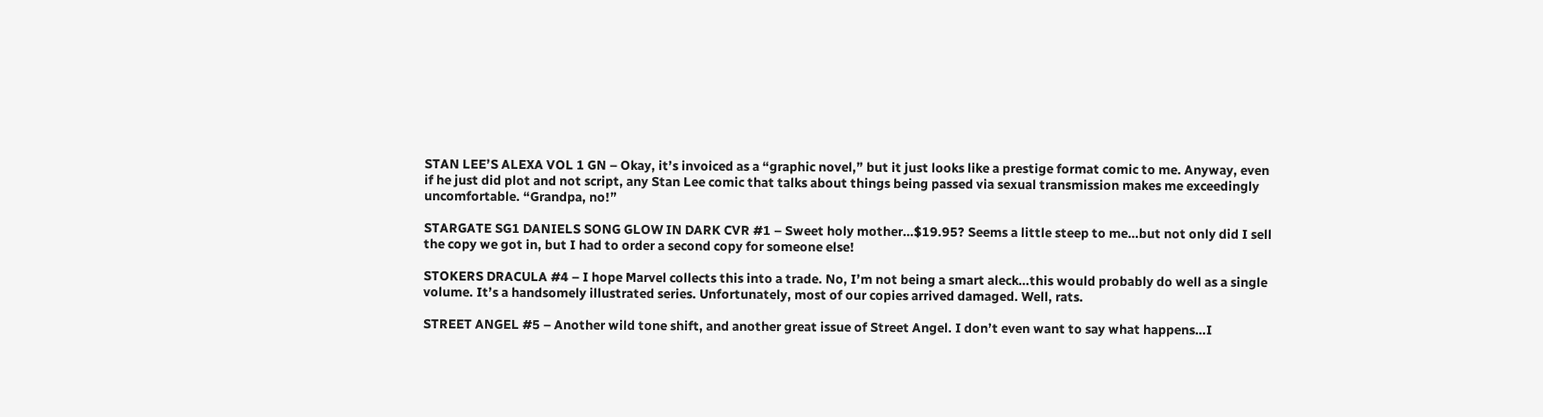STAN LEE’S ALEXA VOL 1 GN – Okay, it’s invoiced as a “graphic novel,” but it just looks like a prestige format comic to me. Anyway, even if he just did plot and not script, any Stan Lee comic that talks about things being passed via sexual transmission makes me exceedingly uncomfortable. “Grandpa, no!”

STARGATE SG1 DANIELS SONG GLOW IN DARK CVR #1 – Sweet holy mother…$19.95? Seems a little steep to me…but not only did I sell the copy we got in, but I had to order a second copy for someone else!

STOKERS DRACULA #4 – I hope Marvel collects this into a trade. No, I’m not being a smart aleck…this would probably do well as a single volume. It’s a handsomely illustrated series. Unfortunately, most of our copies arrived damaged. Well, rats.

STREET ANGEL #5 – Another wild tone shift, and another great issue of Street Angel. I don’t even want to say what happens…I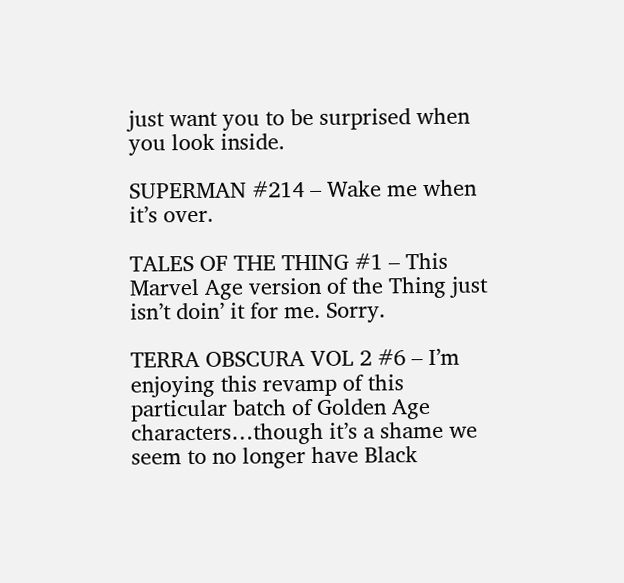just want you to be surprised when you look inside.

SUPERMAN #214 – Wake me when it’s over.

TALES OF THE THING #1 – This Marvel Age version of the Thing just isn’t doin’ it for me. Sorry.

TERRA OBSCURA VOL 2 #6 – I’m enjoying this revamp of this particular batch of Golden Age characters…though it’s a shame we seem to no longer have Black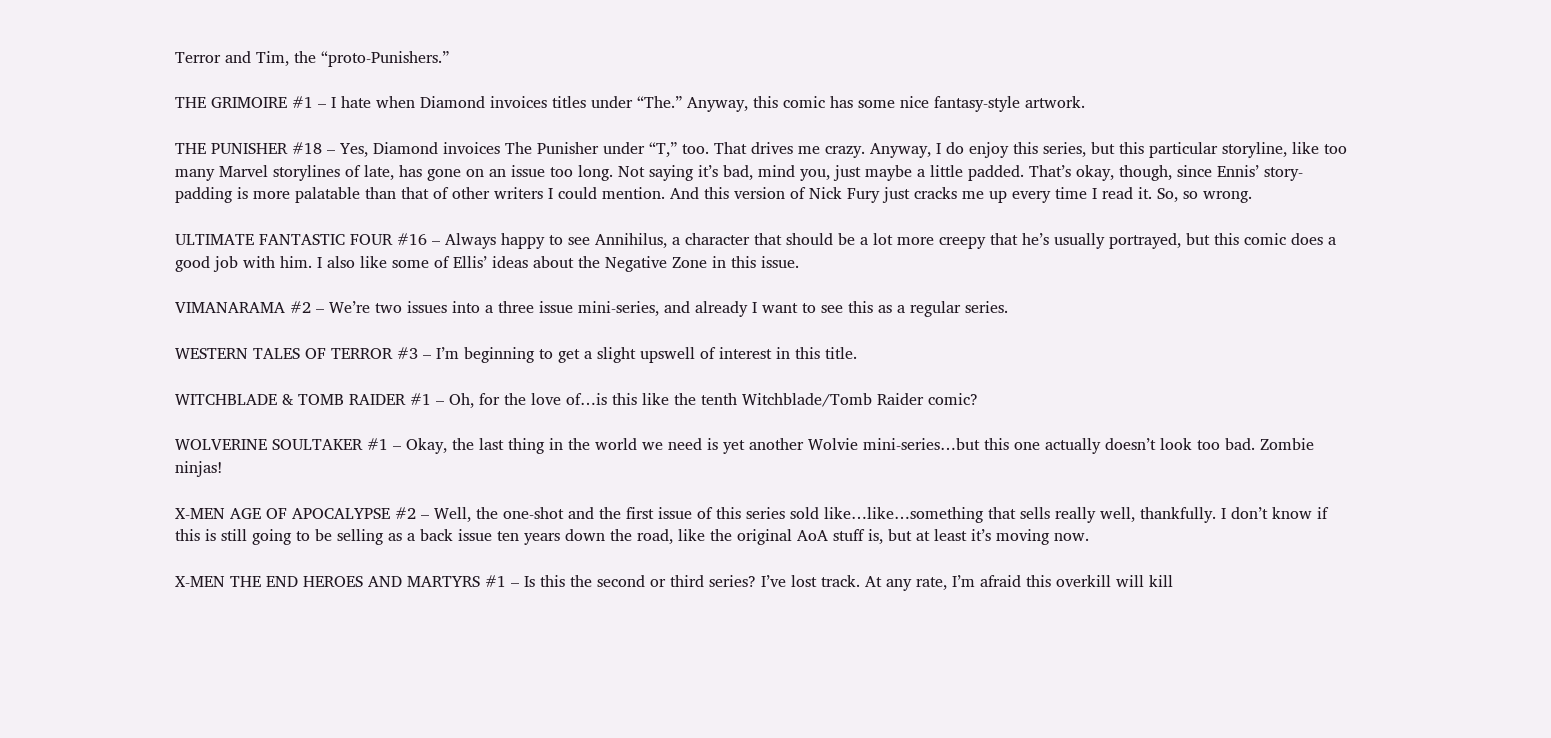Terror and Tim, the “proto-Punishers.”

THE GRIMOIRE #1 – I hate when Diamond invoices titles under “The.” Anyway, this comic has some nice fantasy-style artwork.

THE PUNISHER #18 – Yes, Diamond invoices The Punisher under “T,” too. That drives me crazy. Anyway, I do enjoy this series, but this particular storyline, like too many Marvel storylines of late, has gone on an issue too long. Not saying it’s bad, mind you, just maybe a little padded. That’s okay, though, since Ennis’ story-padding is more palatable than that of other writers I could mention. And this version of Nick Fury just cracks me up every time I read it. So, so wrong.

ULTIMATE FANTASTIC FOUR #16 – Always happy to see Annihilus, a character that should be a lot more creepy that he’s usually portrayed, but this comic does a good job with him. I also like some of Ellis’ ideas about the Negative Zone in this issue.

VIMANARAMA #2 – We’re two issues into a three issue mini-series, and already I want to see this as a regular series.

WESTERN TALES OF TERROR #3 – I’m beginning to get a slight upswell of interest in this title.

WITCHBLADE & TOMB RAIDER #1 – Oh, for the love of…is this like the tenth Witchblade/Tomb Raider comic?

WOLVERINE SOULTAKER #1 – Okay, the last thing in the world we need is yet another Wolvie mini-series…but this one actually doesn’t look too bad. Zombie ninjas!

X-MEN AGE OF APOCALYPSE #2 – Well, the one-shot and the first issue of this series sold like…like…something that sells really well, thankfully. I don’t know if this is still going to be selling as a back issue ten years down the road, like the original AoA stuff is, but at least it’s moving now.

X-MEN THE END HEROES AND MARTYRS #1 – Is this the second or third series? I’ve lost track. At any rate, I’m afraid this overkill will kill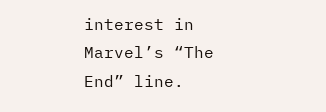interest in Marvel’s “The End” line.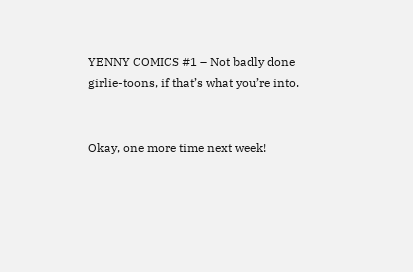YENNY COMICS #1 – Not badly done girlie-toons, if that’s what you’re into.


Okay, one more time next week!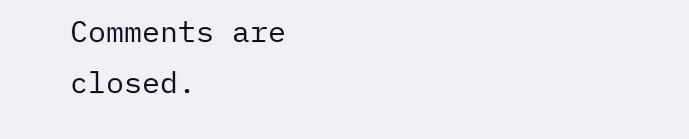Comments are closed.